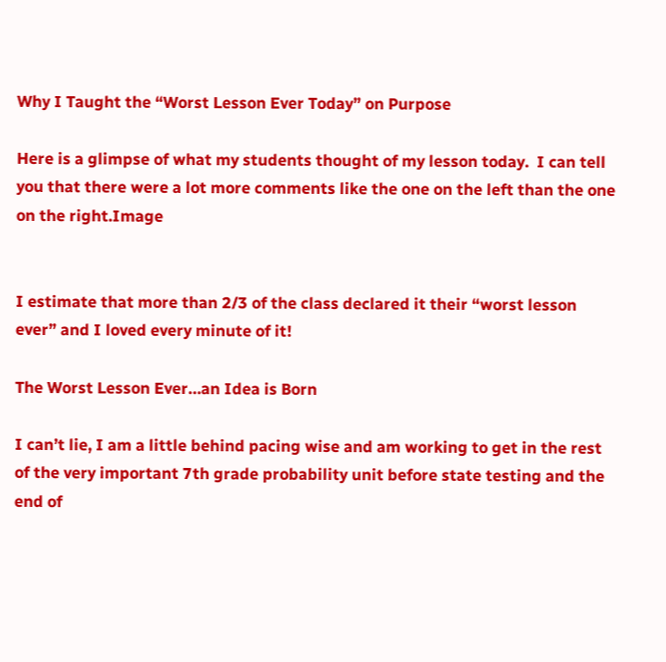Why I Taught the “Worst Lesson Ever Today” on Purpose

Here is a glimpse of what my students thought of my lesson today.  I can tell you that there were a lot more comments like the one on the left than the one on the right.Image


I estimate that more than 2/3 of the class declared it their “worst lesson ever” and I loved every minute of it!

The Worst Lesson Ever…an Idea is Born

I can’t lie, I am a little behind pacing wise and am working to get in the rest of the very important 7th grade probability unit before state testing and the end of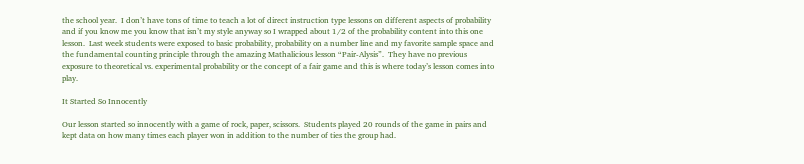the school year.  I don’t have tons of time to teach a lot of direct instruction type lessons on different aspects of probability and if you know me you know that isn’t my style anyway so I wrapped about 1/2 of the probability content into this one lesson.  Last week students were exposed to basic probability, probability on a number line and my favorite sample space and the fundamental counting principle through the amazing Mathalicious lesson “Pair-Alysis”.  They have no previous exposure to theoretical vs. experimental probability or the concept of a fair game and this is where today’s lesson comes into play.

It Started So Innocently

Our lesson started so innocently with a game of rock, paper, scissors.  Students played 20 rounds of the game in pairs and kept data on how many times each player won in addition to the number of ties the group had.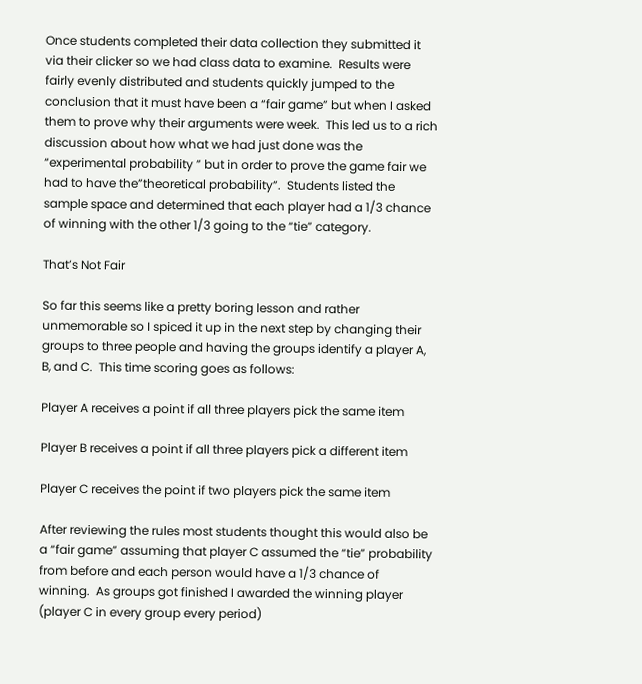Once students completed their data collection they submitted it via their clicker so we had class data to examine.  Results were fairly evenly distributed and students quickly jumped to the conclusion that it must have been a “fair game” but when I asked them to prove why their arguments were week.  This led us to a rich discussion about how what we had just done was the “experimental probability ” but in order to prove the game fair we had to have the”theoretical probability”.  Students listed the sample space and determined that each player had a 1/3 chance of winning with the other 1/3 going to the “tie” category.

That’s Not Fair

So far this seems like a pretty boring lesson and rather unmemorable so I spiced it up in the next step by changing their groups to three people and having the groups identify a player A, B, and C.  This time scoring goes as follows:

Player A receives a point if all three players pick the same item

Player B receives a point if all three players pick a different item

Player C receives the point if two players pick the same item

After reviewing the rules most students thought this would also be a “fair game” assuming that player C assumed the “tie” probability from before and each person would have a 1/3 chance of winning.  As groups got finished I awarded the winning player (player C in every group every period)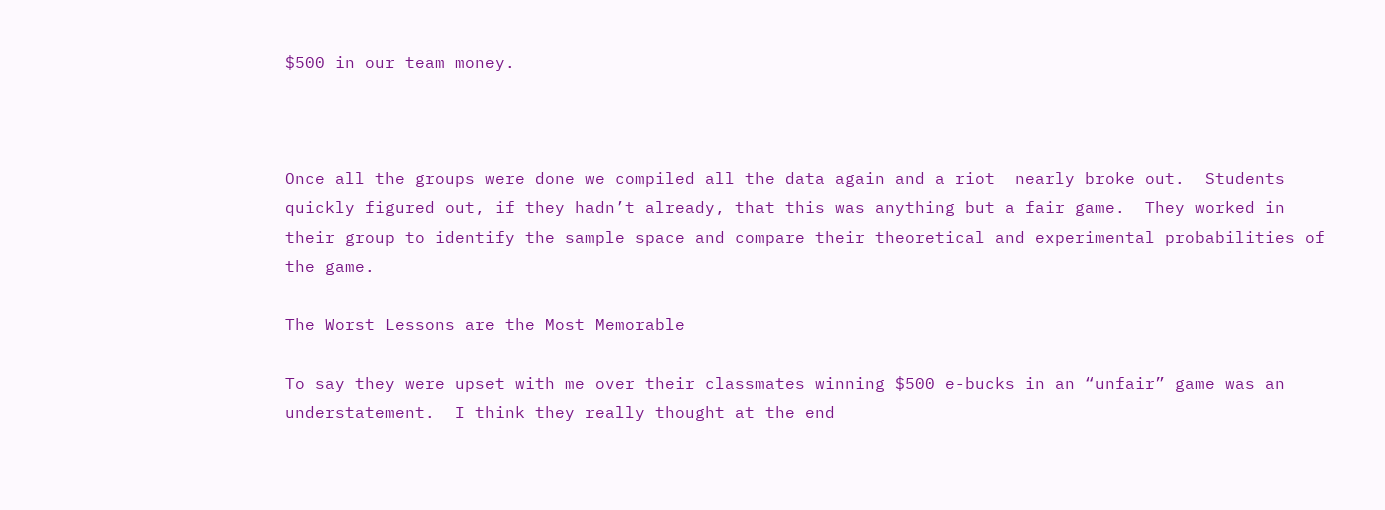$500 in our team money.



Once all the groups were done we compiled all the data again and a riot  nearly broke out.  Students quickly figured out, if they hadn’t already, that this was anything but a fair game.  They worked in their group to identify the sample space and compare their theoretical and experimental probabilities of the game.

The Worst Lessons are the Most Memorable

To say they were upset with me over their classmates winning $500 e-bucks in an “unfair” game was an understatement.  I think they really thought at the end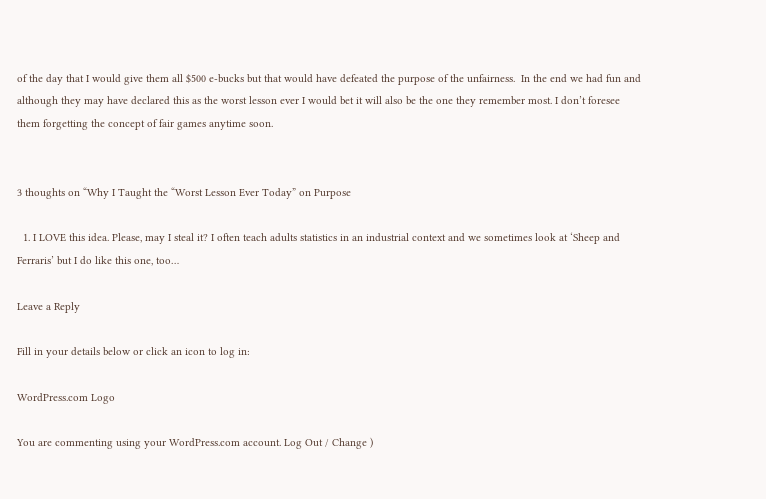of the day that I would give them all $500 e-bucks but that would have defeated the purpose of the unfairness.  In the end we had fun and although they may have declared this as the worst lesson ever I would bet it will also be the one they remember most. I don’t foresee them forgetting the concept of fair games anytime soon.


3 thoughts on “Why I Taught the “Worst Lesson Ever Today” on Purpose

  1. I LOVE this idea. Please, may I steal it? I often teach adults statistics in an industrial context and we sometimes look at ‘Sheep and Ferraris’ but I do like this one, too…

Leave a Reply

Fill in your details below or click an icon to log in:

WordPress.com Logo

You are commenting using your WordPress.com account. Log Out / Change )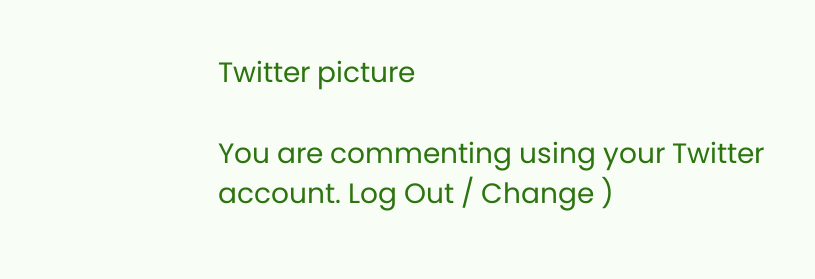Twitter picture

You are commenting using your Twitter account. Log Out / Change )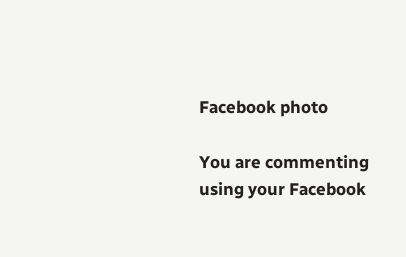Facebook photo

You are commenting using your Facebook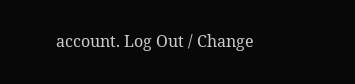account. Log Out / Change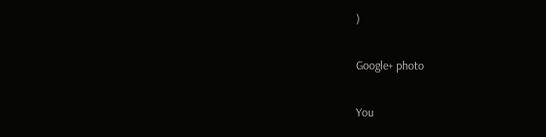)

Google+ photo

You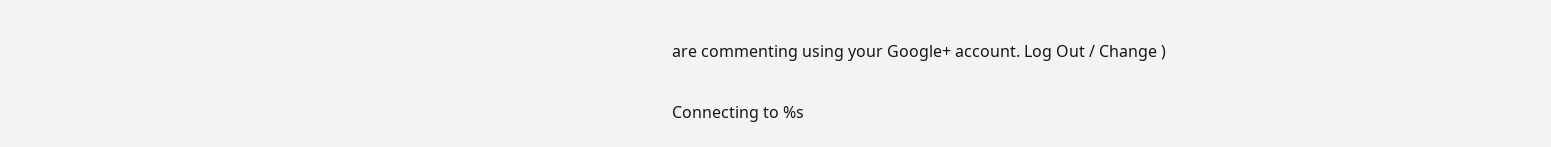are commenting using your Google+ account. Log Out / Change )

Connecting to %s